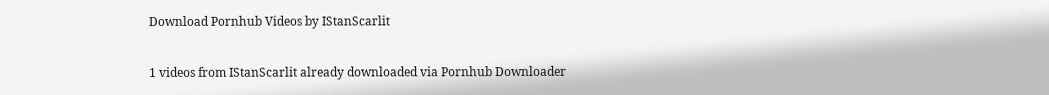Download Pornhub Videos by IStanScarlit

1 videos from IStanScarlit already downloaded via Pornhub Downloader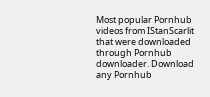Most popular Pornhub videos from IStanScarlit that were downloaded through Pornhub downloader. Download any Pornhub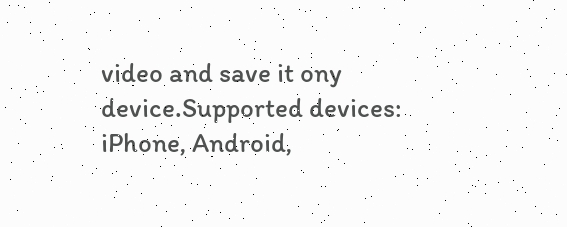video and save it ony device.Supported devices: iPhone, Android,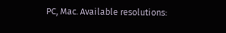PC, Mac. Available resolutions: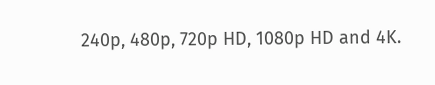240p, 480p, 720p HD, 1080p HD and 4K.